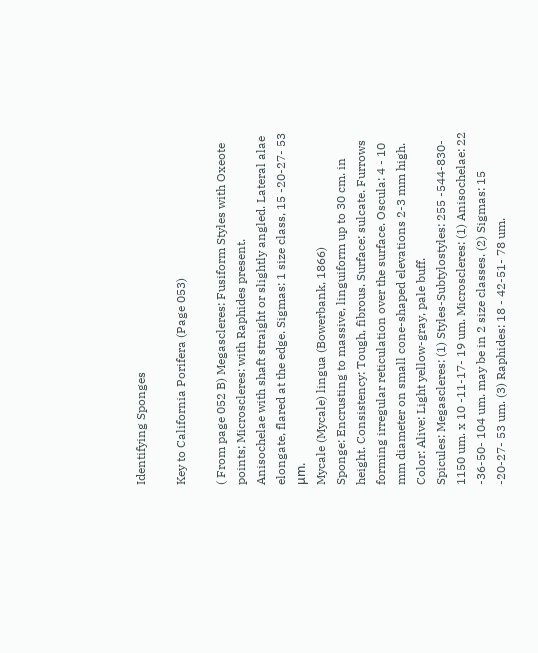Identifying Sponges

Key to California Porifera (Page 053)

( From page 052 B) Megascleres: Fusiform Styles with Oxeote points; Microscleres: with Raphides present.
Anisochelae with shaft straight or slightly angled. Lateral alae elongate, flared at the edge. Sigmas: 1 size class, 15 -20-27- 53 μm.
Mycale (Mycale) lingua (Bowerbank, 1866)
Sponge: Encrusting to massive, linguiform up to 30 cm. in height. Consistency: Tough, fibrous. Surface: sulcate. Furrows forming irregular reticulation over the surface. Oscula: 4 - 10 mm diameter on small cone-shaped elevations 2-3 mm high.
Color: Alive: Light yellow-gray, pale buff.
Spicules: Megascleres: (1) Styles-Subtylostyles: 255 -544-830- 1150 um. x 10 -11-17- 19 um. Microscleres: (1) Anisochelae: 22 -36-50- 104 um. may be in 2 size classes. (2) Sigmas: 15 -20-27- 53 um. (3) Raphides: 18 - 42-51- 78 um.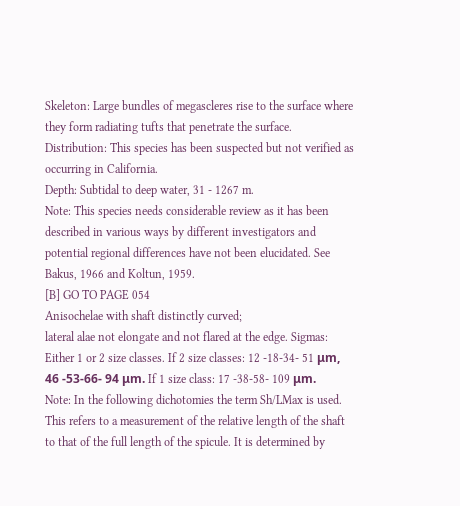Skeleton: Large bundles of megascleres rise to the surface where they form radiating tufts that penetrate the surface.
Distribution: This species has been suspected but not verified as occurring in California.
Depth: Subtidal to deep water, 31 - 1267 m.
Note: This species needs considerable review as it has been described in various ways by different investigators and potential regional differences have not been elucidated. See Bakus, 1966 and Koltun, 1959.
[B] GO TO PAGE 054
Anisochelae with shaft distinctly curved;
lateral alae not elongate and not flared at the edge. Sigmas: Either 1 or 2 size classes. If 2 size classes: 12 -18-34- 51 μm, 46 -53-66- 94 μm. If 1 size class: 17 -38-58- 109 μm.
Note: In the following dichotomies the term Sh/LMax is used. This refers to a measurement of the relative length of the shaft to that of the full length of the spicule. It is determined by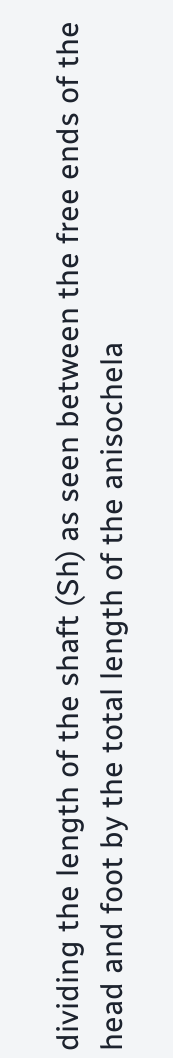dividing the length of the shaft (Sh) as seen between the free ends of the head and foot by the total length of the anisochela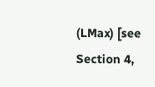(LMax) [see Section 4,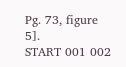Pg. 73, figure 5].
START 001 002